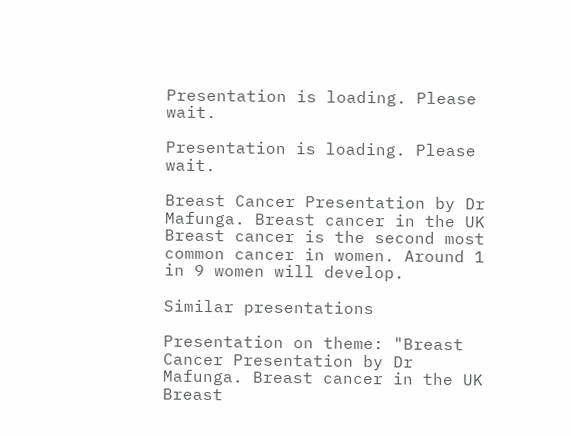Presentation is loading. Please wait.

Presentation is loading. Please wait.

Breast Cancer Presentation by Dr Mafunga. Breast cancer in the UK Breast cancer is the second most common cancer in women. Around 1 in 9 women will develop.

Similar presentations

Presentation on theme: "Breast Cancer Presentation by Dr Mafunga. Breast cancer in the UK Breast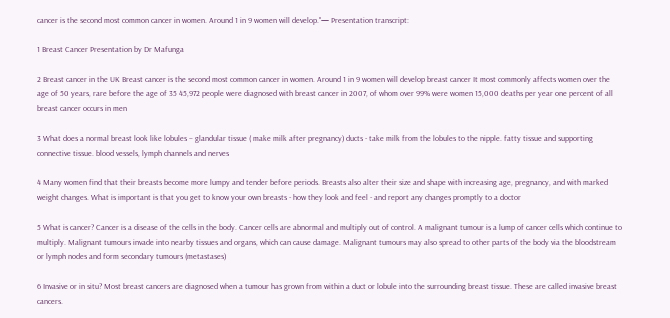cancer is the second most common cancer in women. Around 1 in 9 women will develop."— Presentation transcript:

1 Breast Cancer Presentation by Dr Mafunga

2 Breast cancer in the UK Breast cancer is the second most common cancer in women. Around 1 in 9 women will develop breast cancer It most commonly affects women over the age of 50 years, rare before the age of 35 45,972 people were diagnosed with breast cancer in 2007, of whom over 99% were women 15,000 deaths per year one percent of all breast cancer occurs in men

3 What does a normal breast look like lobules – glandular tissue ( make milk after pregnancy) ducts - take milk from the lobules to the nipple. fatty tissue and supporting connective tissue. blood vessels, lymph channels and nerves

4 Many women find that their breasts become more lumpy and tender before periods. Breasts also alter their size and shape with increasing age, pregnancy, and with marked weight changes. What is important is that you get to know your own breasts - how they look and feel - and report any changes promptly to a doctor

5 What is cancer? Cancer is a disease of the cells in the body. Cancer cells are abnormal and multiply out of control. A malignant tumour is a lump of cancer cells which continue to multiply. Malignant tumours invade into nearby tissues and organs, which can cause damage. Malignant tumours may also spread to other parts of the body via the bloodstream or lymph nodes and form secondary tumours (metastases)

6 Invasive or in situ? Most breast cancers are diagnosed when a tumour has grown from within a duct or lobule into the surrounding breast tissue. These are called invasive breast cancers.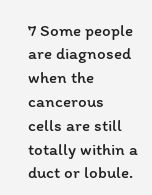7 Some people are diagnosed when the cancerous cells are still totally within a duct or lobule.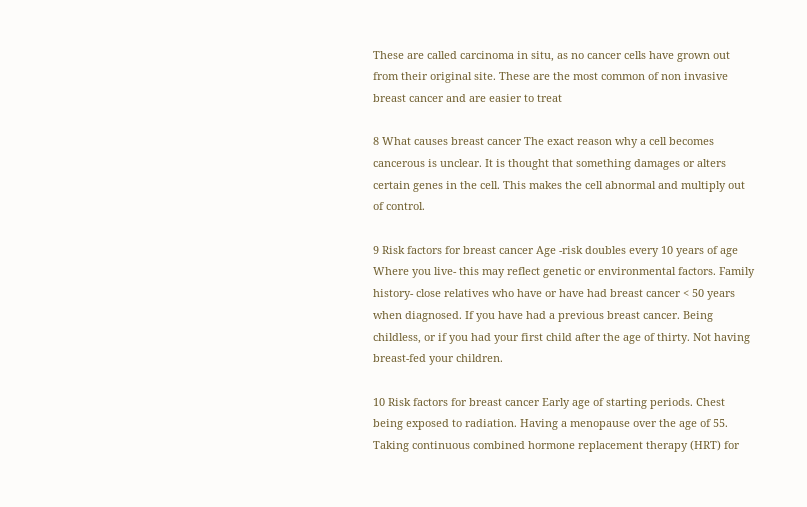These are called carcinoma in situ, as no cancer cells have grown out from their original site. These are the most common of non invasive breast cancer and are easier to treat

8 What causes breast cancer The exact reason why a cell becomes cancerous is unclear. It is thought that something damages or alters certain genes in the cell. This makes the cell abnormal and multiply out of control.

9 Risk factors for breast cancer Age -risk doubles every 10 years of age Where you live- this may reflect genetic or environmental factors. Family history- close relatives who have or have had breast cancer < 50 years when diagnosed. If you have had a previous breast cancer. Being childless, or if you had your first child after the age of thirty. Not having breast-fed your children.

10 Risk factors for breast cancer Early age of starting periods. Chest being exposed to radiation. Having a menopause over the age of 55. Taking continuous combined hormone replacement therapy (HRT) for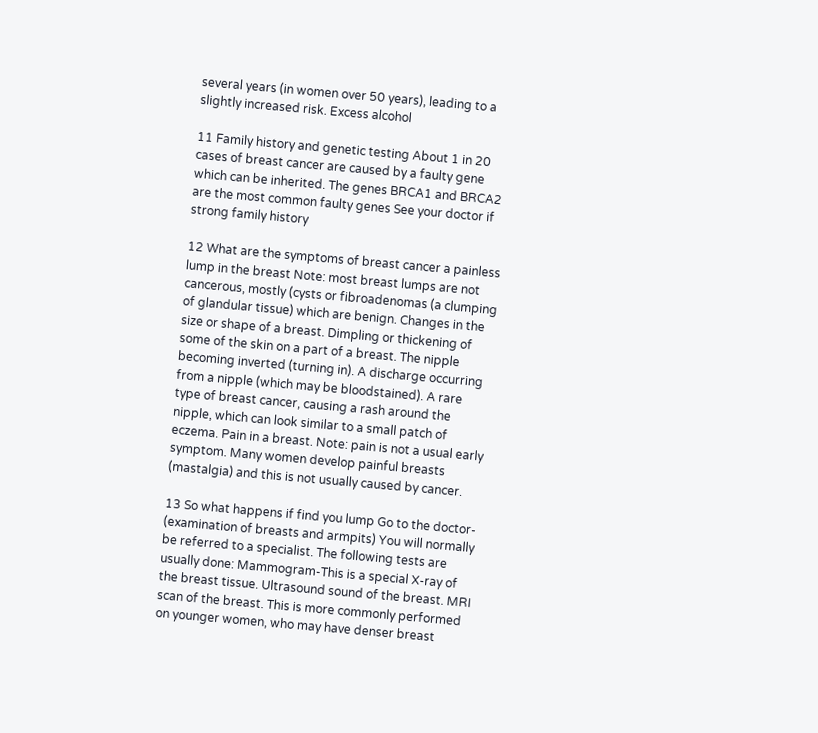several years (in women over 50 years), leading to a slightly increased risk. Excess alcohol

11 Family history and genetic testing About 1 in 20 cases of breast cancer are caused by a faulty gene which can be inherited. The genes BRCA1 and BRCA2 are the most common faulty genes See your doctor if strong family history

12 What are the symptoms of breast cancer a painless lump in the breast Note: most breast lumps are not cancerous, mostly (cysts or fibroadenomas (a clumping of glandular tissue) which are benign. Changes in the size or shape of a breast. Dimpling or thickening of some of the skin on a part of a breast. The nipple becoming inverted (turning in). A discharge occurring from a nipple (which may be bloodstained). A rare type of breast cancer, causing a rash around the nipple, which can look similar to a small patch of eczema. Pain in a breast. Note: pain is not a usual early symptom. Many women develop painful breasts (mastalgia) and this is not usually caused by cancer.

13 So what happens if find you lump Go to the doctor- (examination of breasts and armpits) You will normally be referred to a specialist. The following tests are usually done: Mammogram-This is a special X-ray of the breast tissue. Ultrasound sound of the breast. MRI scan of the breast. This is more commonly performed on younger women, who may have denser breast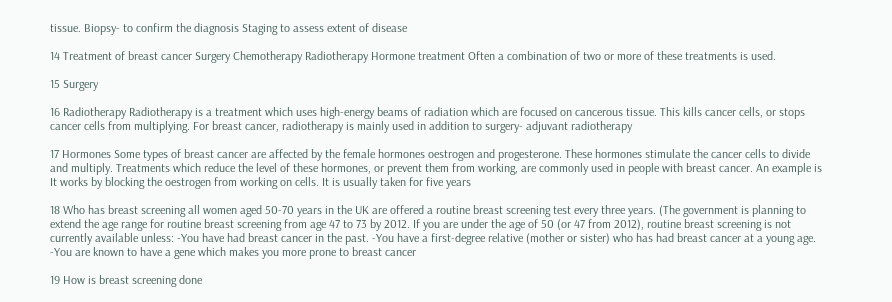tissue. Biopsy- to confirm the diagnosis Staging to assess extent of disease

14 Treatment of breast cancer Surgery Chemotherapy Radiotherapy Hormone treatment Often a combination of two or more of these treatments is used.

15 Surgery

16 Radiotherapy Radiotherapy is a treatment which uses high-energy beams of radiation which are focused on cancerous tissue. This kills cancer cells, or stops cancer cells from multiplying. For breast cancer, radiotherapy is mainly used in addition to surgery- adjuvant radiotherapy

17 Hormones Some types of breast cancer are affected by the female hormones oestrogen and progesterone. These hormones stimulate the cancer cells to divide and multiply. Treatments which reduce the level of these hormones, or prevent them from working, are commonly used in people with breast cancer. An example is It works by blocking the oestrogen from working on cells. It is usually taken for five years

18 Who has breast screening all women aged 50-70 years in the UK are offered a routine breast screening test every three years. (The government is planning to extend the age range for routine breast screening from age 47 to 73 by 2012. If you are under the age of 50 (or 47 from 2012), routine breast screening is not currently available unless: -You have had breast cancer in the past. -You have a first-degree relative (mother or sister) who has had breast cancer at a young age. -You are known to have a gene which makes you more prone to breast cancer

19 How is breast screening done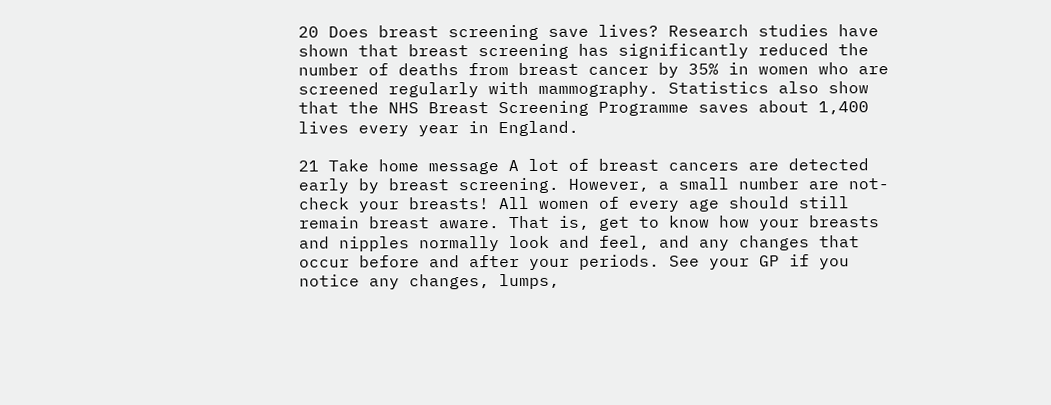20 Does breast screening save lives? Research studies have shown that breast screening has significantly reduced the number of deaths from breast cancer by 35% in women who are screened regularly with mammography. Statistics also show that the NHS Breast Screening Programme saves about 1,400 lives every year in England.

21 Take home message A lot of breast cancers are detected early by breast screening. However, a small number are not- check your breasts! All women of every age should still remain breast aware. That is, get to know how your breasts and nipples normally look and feel, and any changes that occur before and after your periods. See your GP if you notice any changes, lumps,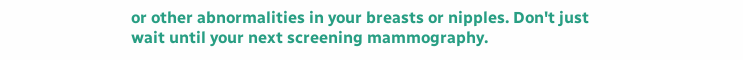or other abnormalities in your breasts or nipples. Don't just wait until your next screening mammography.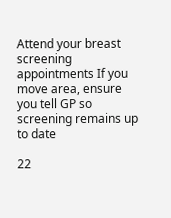Attend your breast screening appointments If you move area, ensure you tell GP so screening remains up to date

22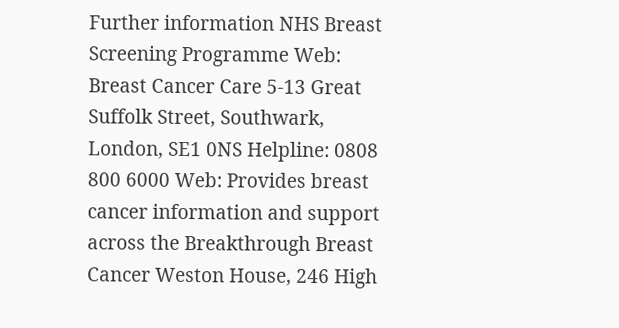Further information NHS Breast Screening Programme Web: Breast Cancer Care 5-13 Great Suffolk Street, Southwark, London, SE1 0NS Helpline: 0808 800 6000 Web: Provides breast cancer information and support across the Breakthrough Breast Cancer Weston House, 246 High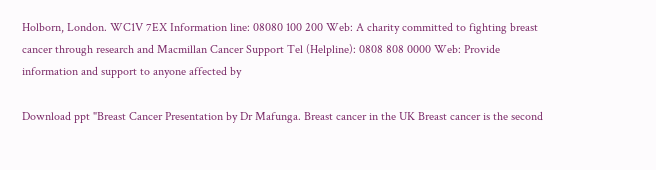Holborn, London. WC1V 7EX Information line: 08080 100 200 Web: A charity committed to fighting breast cancer through research and Macmillan Cancer Support Tel (Helpline): 0808 808 0000 Web: Provide information and support to anyone affected by

Download ppt "Breast Cancer Presentation by Dr Mafunga. Breast cancer in the UK Breast cancer is the second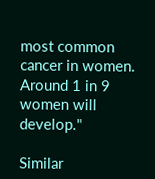most common cancer in women. Around 1 in 9 women will develop."

Similar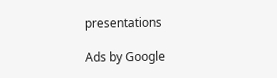presentations

Ads by Google